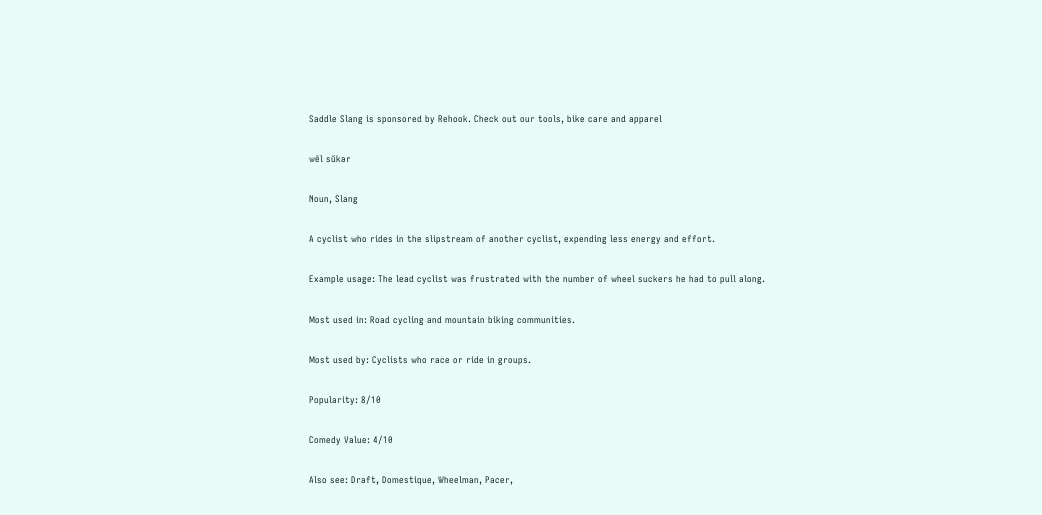Saddle Slang is sponsored by Rehook. Check out our tools, bike care and apparel

wēl sŭkər

Noun, Slang

A cyclist who rides in the slipstream of another cyclist, expending less energy and effort.

Example usage: The lead cyclist was frustrated with the number of wheel suckers he had to pull along.

Most used in: Road cycling and mountain biking communities.

Most used by: Cyclists who race or ride in groups.

Popularity: 8/10

Comedy Value: 4/10

Also see: Draft, Domestique, Wheelman, Pacer,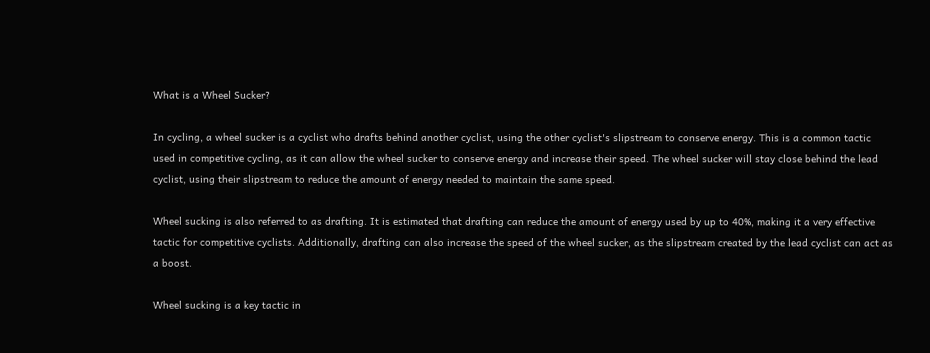What is a Wheel Sucker?

In cycling, a wheel sucker is a cyclist who drafts behind another cyclist, using the other cyclist's slipstream to conserve energy. This is a common tactic used in competitive cycling, as it can allow the wheel sucker to conserve energy and increase their speed. The wheel sucker will stay close behind the lead cyclist, using their slipstream to reduce the amount of energy needed to maintain the same speed.

Wheel sucking is also referred to as drafting. It is estimated that drafting can reduce the amount of energy used by up to 40%, making it a very effective tactic for competitive cyclists. Additionally, drafting can also increase the speed of the wheel sucker, as the slipstream created by the lead cyclist can act as a boost.

Wheel sucking is a key tactic in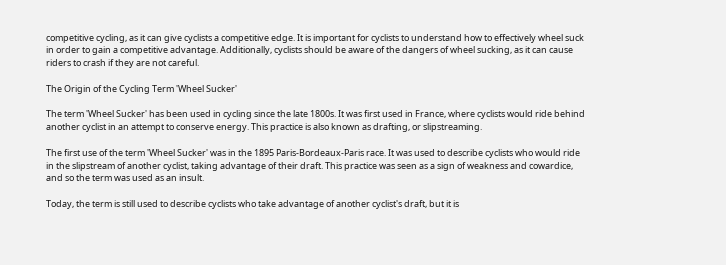competitive cycling, as it can give cyclists a competitive edge. It is important for cyclists to understand how to effectively wheel suck in order to gain a competitive advantage. Additionally, cyclists should be aware of the dangers of wheel sucking, as it can cause riders to crash if they are not careful.

The Origin of the Cycling Term 'Wheel Sucker'

The term 'Wheel Sucker' has been used in cycling since the late 1800s. It was first used in France, where cyclists would ride behind another cyclist in an attempt to conserve energy. This practice is also known as drafting, or slipstreaming.

The first use of the term 'Wheel Sucker' was in the 1895 Paris-Bordeaux-Paris race. It was used to describe cyclists who would ride in the slipstream of another cyclist, taking advantage of their draft. This practice was seen as a sign of weakness and cowardice, and so the term was used as an insult.

Today, the term is still used to describe cyclists who take advantage of another cyclist's draft, but it is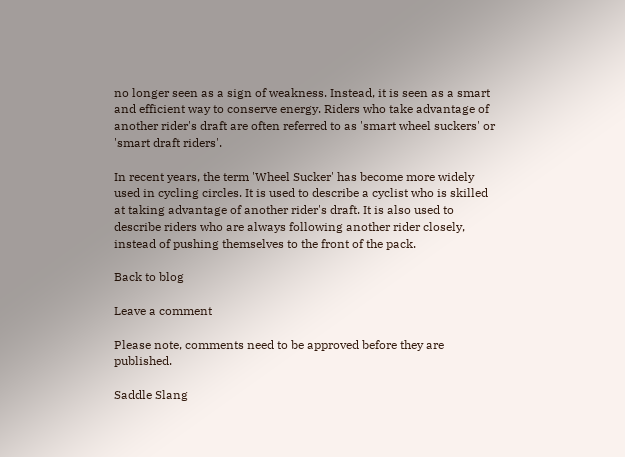no longer seen as a sign of weakness. Instead, it is seen as a smart and efficient way to conserve energy. Riders who take advantage of another rider's draft are often referred to as 'smart wheel suckers' or 'smart draft riders'.

In recent years, the term 'Wheel Sucker' has become more widely used in cycling circles. It is used to describe a cyclist who is skilled at taking advantage of another rider's draft. It is also used to describe riders who are always following another rider closely, instead of pushing themselves to the front of the pack.

Back to blog

Leave a comment

Please note, comments need to be approved before they are published.

Saddle Slang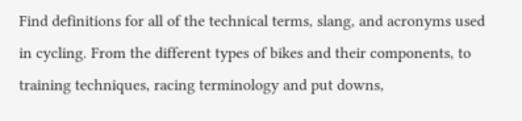Find definitions for all of the technical terms, slang, and acronyms used in cycling. From the different types of bikes and their components, to training techniques, racing terminology and put downs,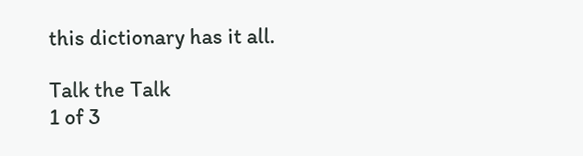this dictionary has it all.

Talk the Talk
1 of 3